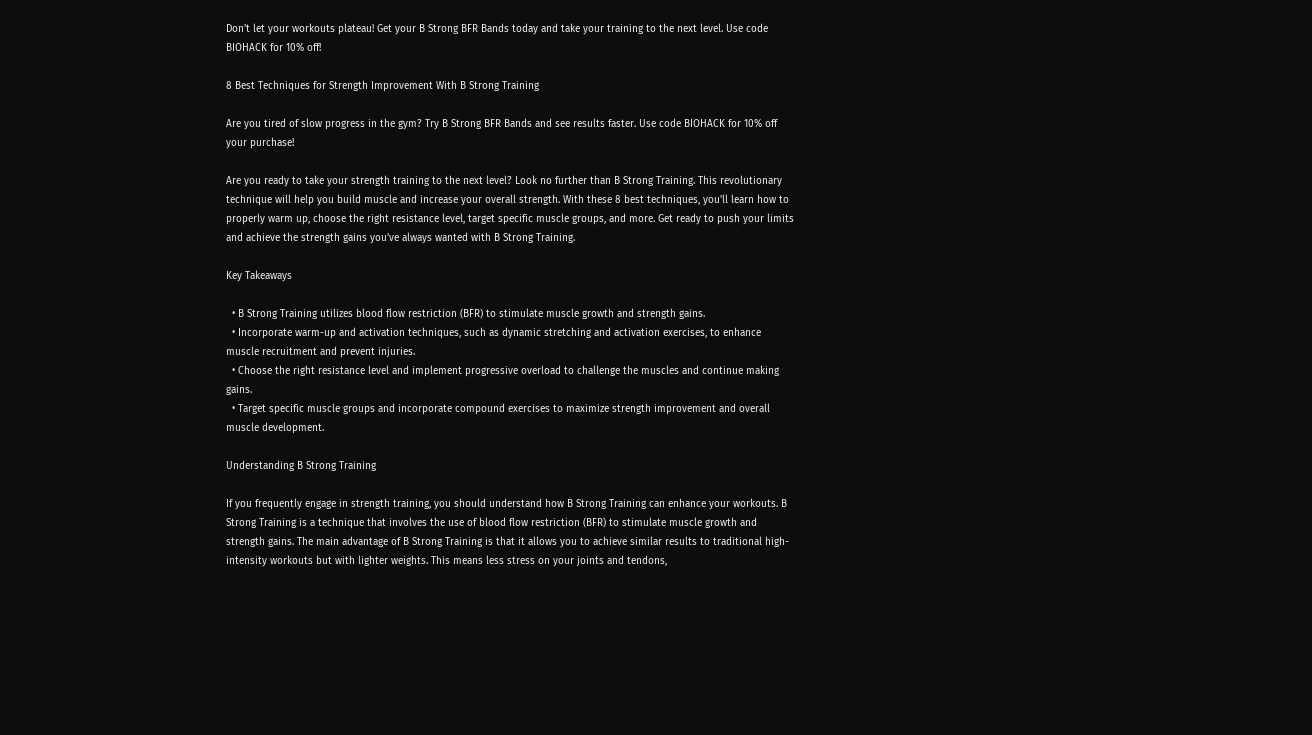Don't let your workouts plateau! Get your B Strong BFR Bands today and take your training to the next level. Use code BIOHACK for 10% off!

8 Best Techniques for Strength Improvement With B Strong Training

Are you tired of slow progress in the gym? Try B Strong BFR Bands and see results faster. Use code BIOHACK for 10% off your purchase!

Are you ready to take your strength training to the next level? Look no further than B Strong Training. This revolutionary technique will help you build muscle and increase your overall strength. With these 8 best techniques, you'll learn how to properly warm up, choose the right resistance level, target specific muscle groups, and more. Get ready to push your limits and achieve the strength gains you've always wanted with B Strong Training.

Key Takeaways

  • B Strong Training utilizes blood flow restriction (BFR) to stimulate muscle growth and strength gains.
  • Incorporate warm-up and activation techniques, such as dynamic stretching and activation exercises, to enhance muscle recruitment and prevent injuries.
  • Choose the right resistance level and implement progressive overload to challenge the muscles and continue making gains.
  • Target specific muscle groups and incorporate compound exercises to maximize strength improvement and overall muscle development.

Understanding B Strong Training

If you frequently engage in strength training, you should understand how B Strong Training can enhance your workouts. B Strong Training is a technique that involves the use of blood flow restriction (BFR) to stimulate muscle growth and strength gains. The main advantage of B Strong Training is that it allows you to achieve similar results to traditional high-intensity workouts but with lighter weights. This means less stress on your joints and tendons,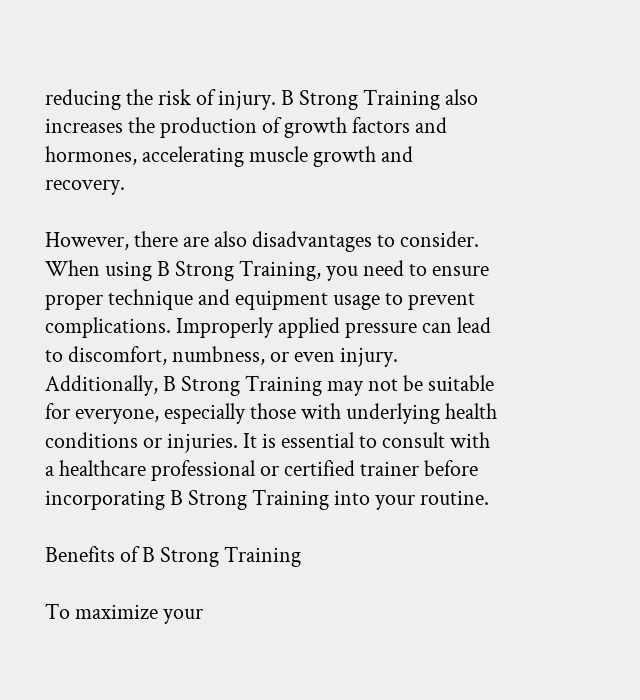reducing the risk of injury. B Strong Training also increases the production of growth factors and hormones, accelerating muscle growth and recovery.

However, there are also disadvantages to consider. When using B Strong Training, you need to ensure proper technique and equipment usage to prevent complications. Improperly applied pressure can lead to discomfort, numbness, or even injury. Additionally, B Strong Training may not be suitable for everyone, especially those with underlying health conditions or injuries. It is essential to consult with a healthcare professional or certified trainer before incorporating B Strong Training into your routine.

Benefits of B Strong Training

To maximize your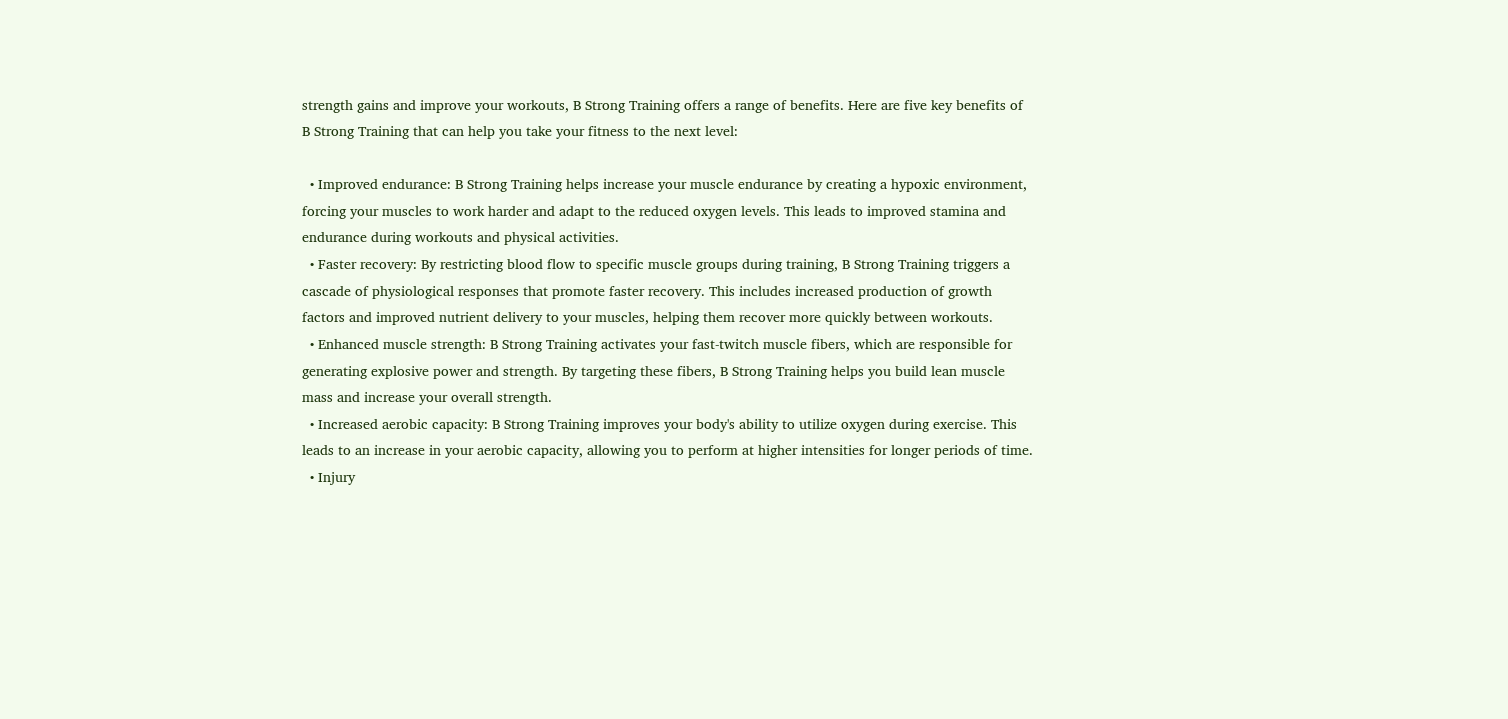strength gains and improve your workouts, B Strong Training offers a range of benefits. Here are five key benefits of B Strong Training that can help you take your fitness to the next level:

  • Improved endurance: B Strong Training helps increase your muscle endurance by creating a hypoxic environment, forcing your muscles to work harder and adapt to the reduced oxygen levels. This leads to improved stamina and endurance during workouts and physical activities.
  • Faster recovery: By restricting blood flow to specific muscle groups during training, B Strong Training triggers a cascade of physiological responses that promote faster recovery. This includes increased production of growth factors and improved nutrient delivery to your muscles, helping them recover more quickly between workouts.
  • Enhanced muscle strength: B Strong Training activates your fast-twitch muscle fibers, which are responsible for generating explosive power and strength. By targeting these fibers, B Strong Training helps you build lean muscle mass and increase your overall strength.
  • Increased aerobic capacity: B Strong Training improves your body's ability to utilize oxygen during exercise. This leads to an increase in your aerobic capacity, allowing you to perform at higher intensities for longer periods of time.
  • Injury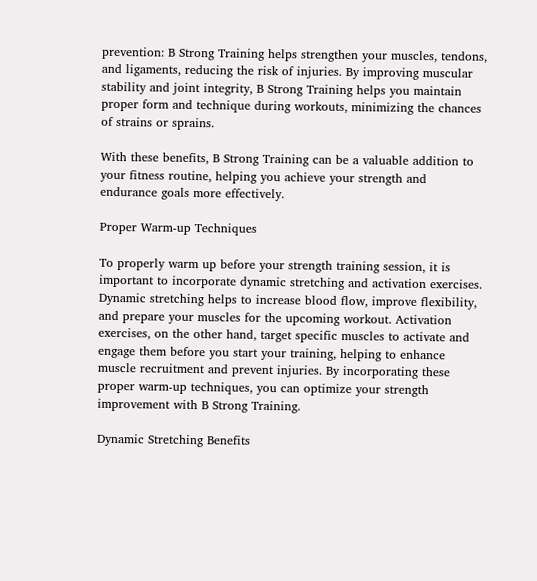prevention: B Strong Training helps strengthen your muscles, tendons, and ligaments, reducing the risk of injuries. By improving muscular stability and joint integrity, B Strong Training helps you maintain proper form and technique during workouts, minimizing the chances of strains or sprains.

With these benefits, B Strong Training can be a valuable addition to your fitness routine, helping you achieve your strength and endurance goals more effectively.

Proper Warm-up Techniques

To properly warm up before your strength training session, it is important to incorporate dynamic stretching and activation exercises. Dynamic stretching helps to increase blood flow, improve flexibility, and prepare your muscles for the upcoming workout. Activation exercises, on the other hand, target specific muscles to activate and engage them before you start your training, helping to enhance muscle recruitment and prevent injuries. By incorporating these proper warm-up techniques, you can optimize your strength improvement with B Strong Training.

Dynamic Stretching Benefits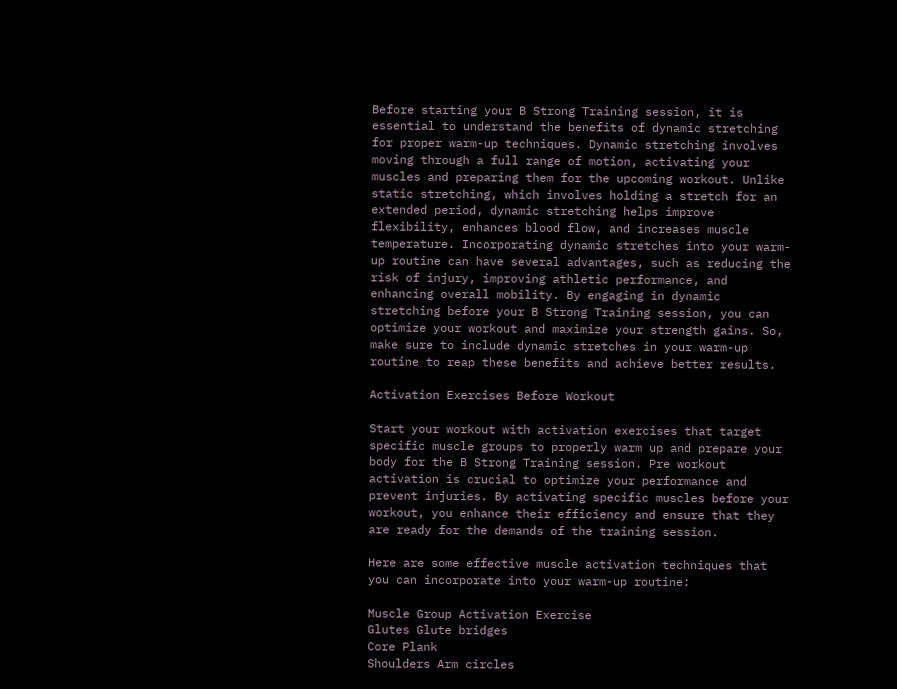Before starting your B Strong Training session, it is essential to understand the benefits of dynamic stretching for proper warm-up techniques. Dynamic stretching involves moving through a full range of motion, activating your muscles and preparing them for the upcoming workout. Unlike static stretching, which involves holding a stretch for an extended period, dynamic stretching helps improve flexibility, enhances blood flow, and increases muscle temperature. Incorporating dynamic stretches into your warm-up routine can have several advantages, such as reducing the risk of injury, improving athletic performance, and enhancing overall mobility. By engaging in dynamic stretching before your B Strong Training session, you can optimize your workout and maximize your strength gains. So, make sure to include dynamic stretches in your warm-up routine to reap these benefits and achieve better results.

Activation Exercises Before Workout

Start your workout with activation exercises that target specific muscle groups to properly warm up and prepare your body for the B Strong Training session. Pre workout activation is crucial to optimize your performance and prevent injuries. By activating specific muscles before your workout, you enhance their efficiency and ensure that they are ready for the demands of the training session.

Here are some effective muscle activation techniques that you can incorporate into your warm-up routine:

Muscle Group Activation Exercise
Glutes Glute bridges
Core Plank
Shoulders Arm circles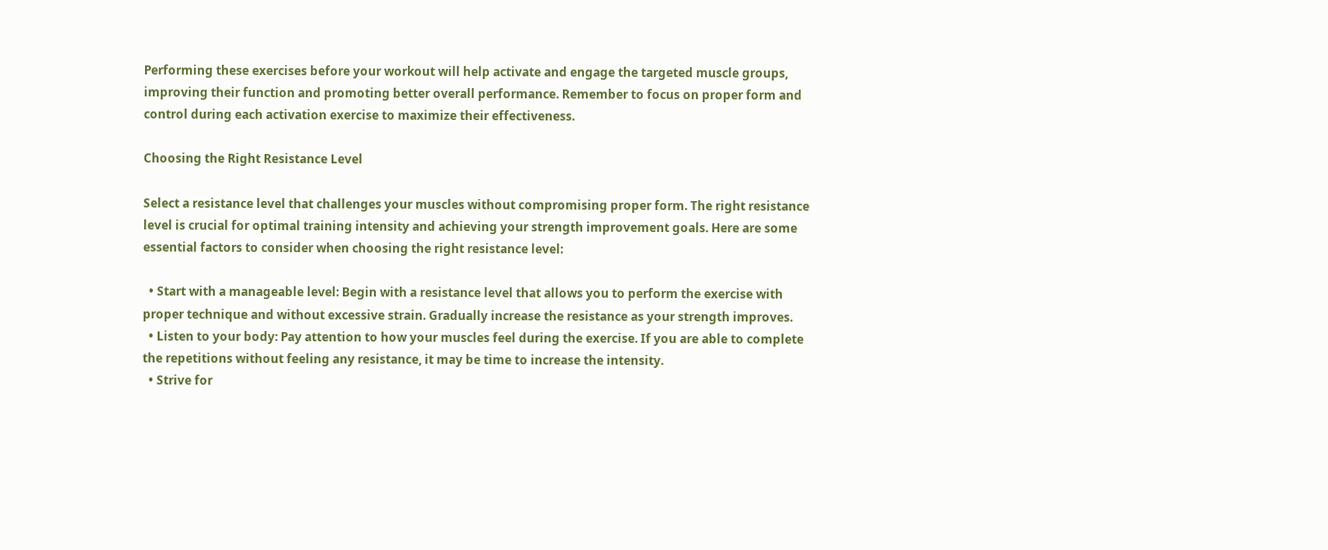Performing these exercises before your workout will help activate and engage the targeted muscle groups, improving their function and promoting better overall performance. Remember to focus on proper form and control during each activation exercise to maximize their effectiveness.

Choosing the Right Resistance Level

Select a resistance level that challenges your muscles without compromising proper form. The right resistance level is crucial for optimal training intensity and achieving your strength improvement goals. Here are some essential factors to consider when choosing the right resistance level:

  • Start with a manageable level: Begin with a resistance level that allows you to perform the exercise with proper technique and without excessive strain. Gradually increase the resistance as your strength improves.
  • Listen to your body: Pay attention to how your muscles feel during the exercise. If you are able to complete the repetitions without feeling any resistance, it may be time to increase the intensity.
  • Strive for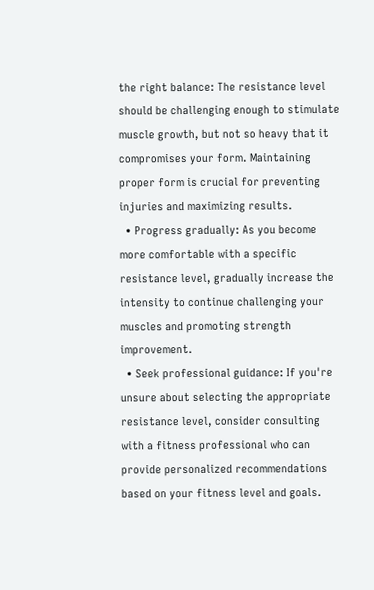the right balance: The resistance level should be challenging enough to stimulate muscle growth, but not so heavy that it compromises your form. Maintaining proper form is crucial for preventing injuries and maximizing results.
  • Progress gradually: As you become more comfortable with a specific resistance level, gradually increase the intensity to continue challenging your muscles and promoting strength improvement.
  • Seek professional guidance: If you're unsure about selecting the appropriate resistance level, consider consulting with a fitness professional who can provide personalized recommendations based on your fitness level and goals.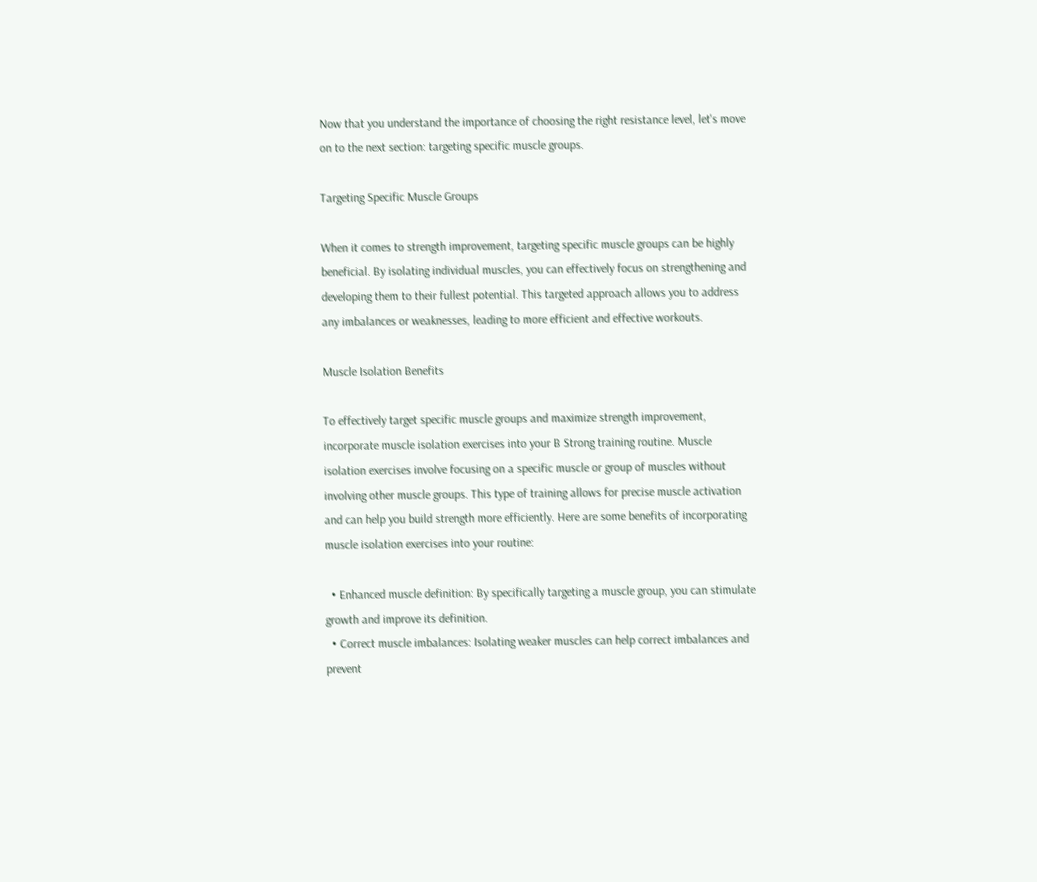Now that you understand the importance of choosing the right resistance level, let's move on to the next section: targeting specific muscle groups.

Targeting Specific Muscle Groups

When it comes to strength improvement, targeting specific muscle groups can be highly beneficial. By isolating individual muscles, you can effectively focus on strengthening and developing them to their fullest potential. This targeted approach allows you to address any imbalances or weaknesses, leading to more efficient and effective workouts.

Muscle Isolation Benefits

To effectively target specific muscle groups and maximize strength improvement, incorporate muscle isolation exercises into your B Strong training routine. Muscle isolation exercises involve focusing on a specific muscle or group of muscles without involving other muscle groups. This type of training allows for precise muscle activation and can help you build strength more efficiently. Here are some benefits of incorporating muscle isolation exercises into your routine:

  • Enhanced muscle definition: By specifically targeting a muscle group, you can stimulate growth and improve its definition.
  • Correct muscle imbalances: Isolating weaker muscles can help correct imbalances and prevent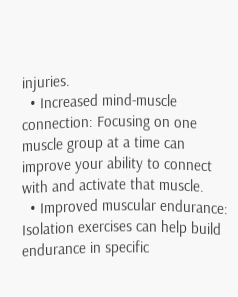injuries.
  • Increased mind-muscle connection: Focusing on one muscle group at a time can improve your ability to connect with and activate that muscle.
  • Improved muscular endurance: Isolation exercises can help build endurance in specific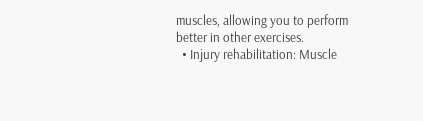muscles, allowing you to perform better in other exercises.
  • Injury rehabilitation: Muscle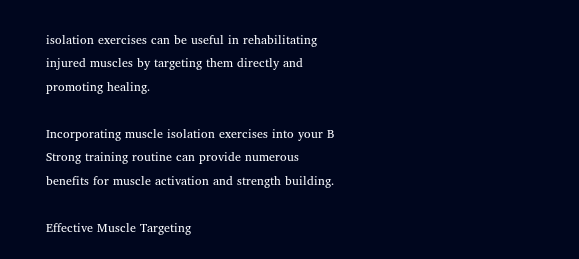isolation exercises can be useful in rehabilitating injured muscles by targeting them directly and promoting healing.

Incorporating muscle isolation exercises into your B Strong training routine can provide numerous benefits for muscle activation and strength building.

Effective Muscle Targeting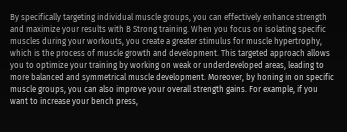By specifically targeting individual muscle groups, you can effectively enhance strength and maximize your results with B Strong training. When you focus on isolating specific muscles during your workouts, you create a greater stimulus for muscle hypertrophy, which is the process of muscle growth and development. This targeted approach allows you to optimize your training by working on weak or underdeveloped areas, leading to more balanced and symmetrical muscle development. Moreover, by honing in on specific muscle groups, you can also improve your overall strength gains. For example, if you want to increase your bench press,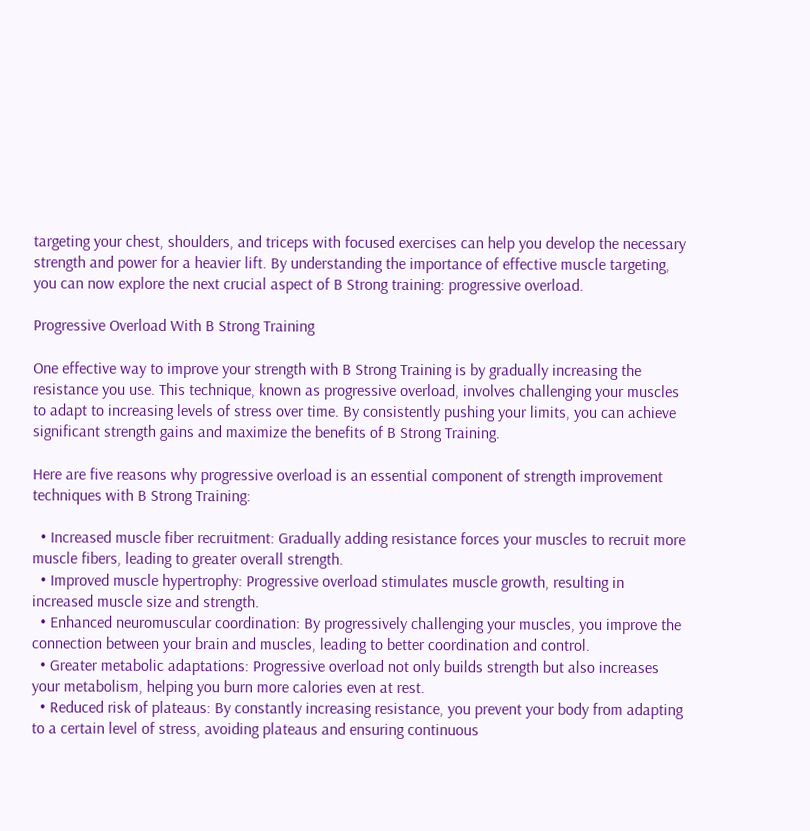targeting your chest, shoulders, and triceps with focused exercises can help you develop the necessary strength and power for a heavier lift. By understanding the importance of effective muscle targeting, you can now explore the next crucial aspect of B Strong training: progressive overload.

Progressive Overload With B Strong Training

One effective way to improve your strength with B Strong Training is by gradually increasing the resistance you use. This technique, known as progressive overload, involves challenging your muscles to adapt to increasing levels of stress over time. By consistently pushing your limits, you can achieve significant strength gains and maximize the benefits of B Strong Training.

Here are five reasons why progressive overload is an essential component of strength improvement techniques with B Strong Training:

  • Increased muscle fiber recruitment: Gradually adding resistance forces your muscles to recruit more muscle fibers, leading to greater overall strength.
  • Improved muscle hypertrophy: Progressive overload stimulates muscle growth, resulting in increased muscle size and strength.
  • Enhanced neuromuscular coordination: By progressively challenging your muscles, you improve the connection between your brain and muscles, leading to better coordination and control.
  • Greater metabolic adaptations: Progressive overload not only builds strength but also increases your metabolism, helping you burn more calories even at rest.
  • Reduced risk of plateaus: By constantly increasing resistance, you prevent your body from adapting to a certain level of stress, avoiding plateaus and ensuring continuous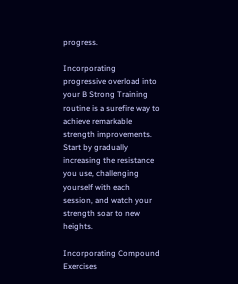progress.

Incorporating progressive overload into your B Strong Training routine is a surefire way to achieve remarkable strength improvements. Start by gradually increasing the resistance you use, challenging yourself with each session, and watch your strength soar to new heights.

Incorporating Compound Exercises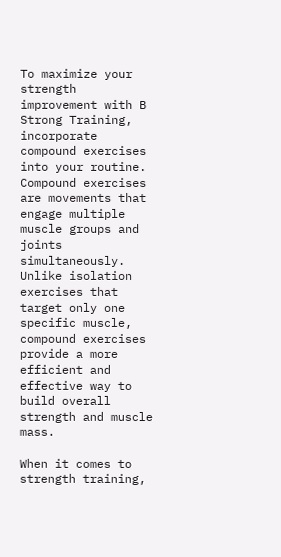To maximize your strength improvement with B Strong Training, incorporate compound exercises into your routine. Compound exercises are movements that engage multiple muscle groups and joints simultaneously. Unlike isolation exercises that target only one specific muscle, compound exercises provide a more efficient and effective way to build overall strength and muscle mass.

When it comes to strength training,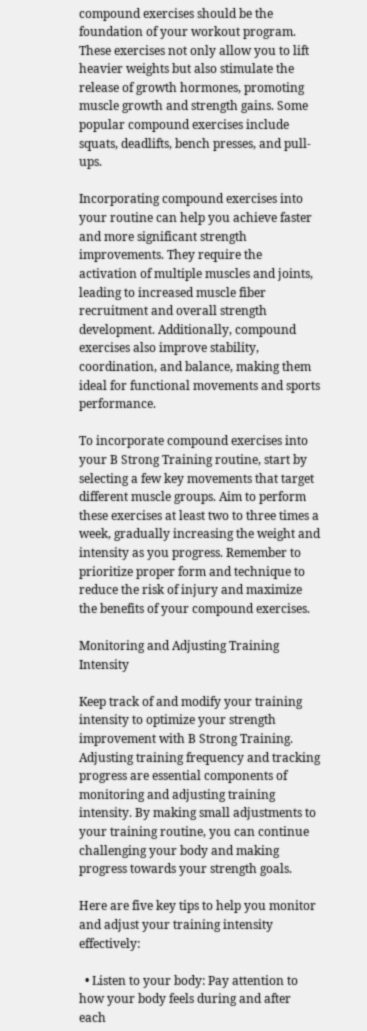compound exercises should be the foundation of your workout program. These exercises not only allow you to lift heavier weights but also stimulate the release of growth hormones, promoting muscle growth and strength gains. Some popular compound exercises include squats, deadlifts, bench presses, and pull-ups.

Incorporating compound exercises into your routine can help you achieve faster and more significant strength improvements. They require the activation of multiple muscles and joints, leading to increased muscle fiber recruitment and overall strength development. Additionally, compound exercises also improve stability, coordination, and balance, making them ideal for functional movements and sports performance.

To incorporate compound exercises into your B Strong Training routine, start by selecting a few key movements that target different muscle groups. Aim to perform these exercises at least two to three times a week, gradually increasing the weight and intensity as you progress. Remember to prioritize proper form and technique to reduce the risk of injury and maximize the benefits of your compound exercises.

Monitoring and Adjusting Training Intensity

Keep track of and modify your training intensity to optimize your strength improvement with B Strong Training. Adjusting training frequency and tracking progress are essential components of monitoring and adjusting training intensity. By making small adjustments to your training routine, you can continue challenging your body and making progress towards your strength goals.

Here are five key tips to help you monitor and adjust your training intensity effectively:

  • Listen to your body: Pay attention to how your body feels during and after each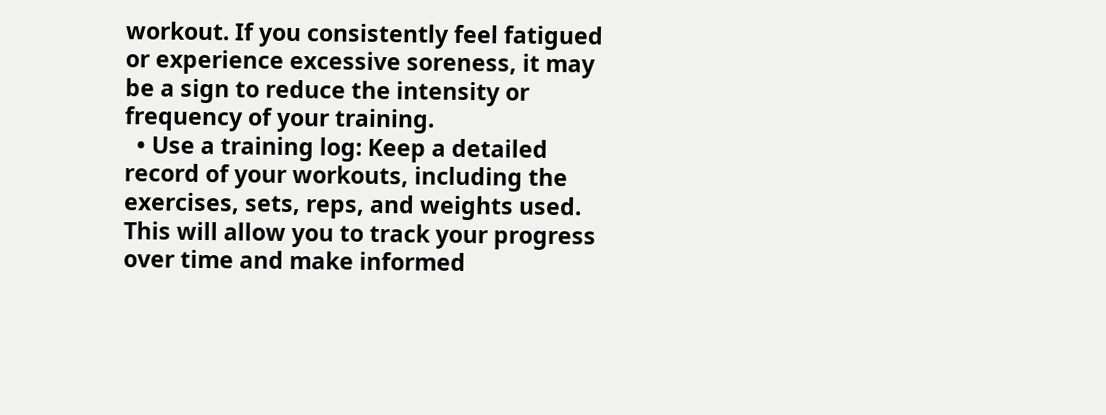workout. If you consistently feel fatigued or experience excessive soreness, it may be a sign to reduce the intensity or frequency of your training.
  • Use a training log: Keep a detailed record of your workouts, including the exercises, sets, reps, and weights used. This will allow you to track your progress over time and make informed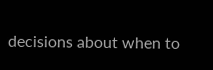decisions about when to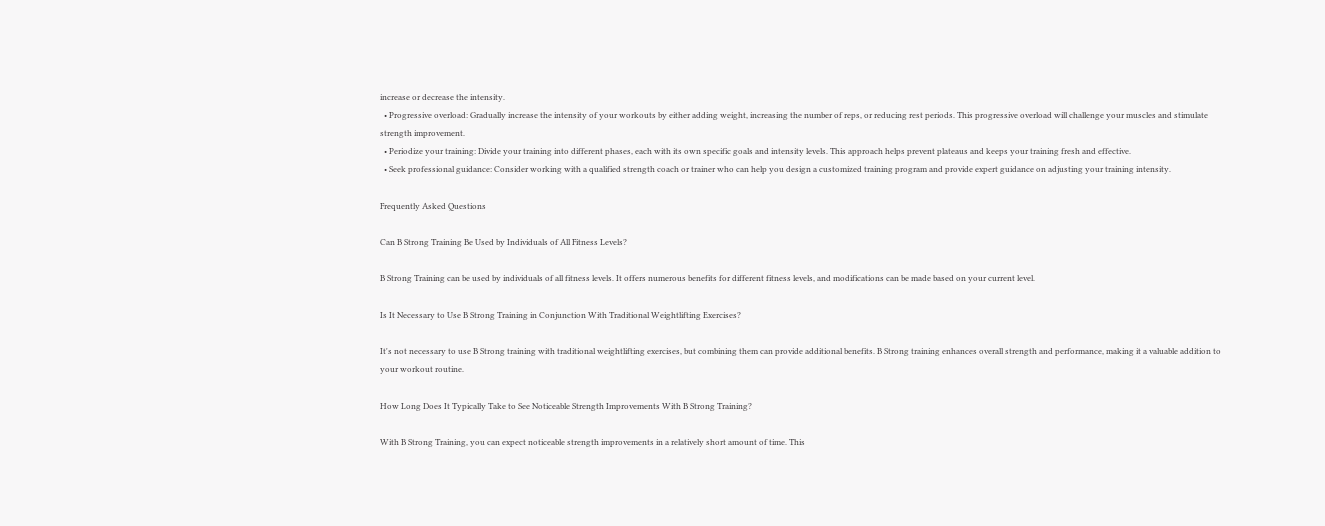increase or decrease the intensity.
  • Progressive overload: Gradually increase the intensity of your workouts by either adding weight, increasing the number of reps, or reducing rest periods. This progressive overload will challenge your muscles and stimulate strength improvement.
  • Periodize your training: Divide your training into different phases, each with its own specific goals and intensity levels. This approach helps prevent plateaus and keeps your training fresh and effective.
  • Seek professional guidance: Consider working with a qualified strength coach or trainer who can help you design a customized training program and provide expert guidance on adjusting your training intensity.

Frequently Asked Questions

Can B Strong Training Be Used by Individuals of All Fitness Levels?

B Strong Training can be used by individuals of all fitness levels. It offers numerous benefits for different fitness levels, and modifications can be made based on your current level.

Is It Necessary to Use B Strong Training in Conjunction With Traditional Weightlifting Exercises?

It's not necessary to use B Strong training with traditional weightlifting exercises, but combining them can provide additional benefits. B Strong training enhances overall strength and performance, making it a valuable addition to your workout routine.

How Long Does It Typically Take to See Noticeable Strength Improvements With B Strong Training?

With B Strong Training, you can expect noticeable strength improvements in a relatively short amount of time. This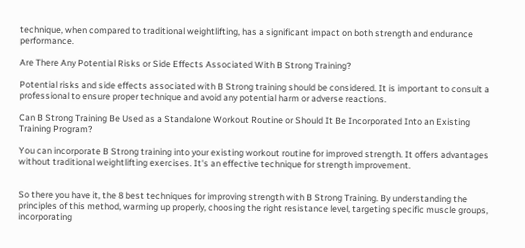technique, when compared to traditional weightlifting, has a significant impact on both strength and endurance performance.

Are There Any Potential Risks or Side Effects Associated With B Strong Training?

Potential risks and side effects associated with B Strong training should be considered. It is important to consult a professional to ensure proper technique and avoid any potential harm or adverse reactions.

Can B Strong Training Be Used as a Standalone Workout Routine or Should It Be Incorporated Into an Existing Training Program?

You can incorporate B Strong training into your existing workout routine for improved strength. It offers advantages without traditional weightlifting exercises. It's an effective technique for strength improvement.


So there you have it, the 8 best techniques for improving strength with B Strong Training. By understanding the principles of this method, warming up properly, choosing the right resistance level, targeting specific muscle groups, incorporating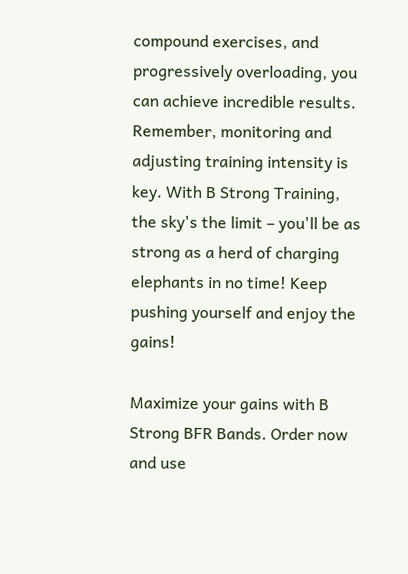compound exercises, and progressively overloading, you can achieve incredible results. Remember, monitoring and adjusting training intensity is key. With B Strong Training, the sky's the limit – you'll be as strong as a herd of charging elephants in no time! Keep pushing yourself and enjoy the gains!

Maximize your gains with B Strong BFR Bands. Order now and use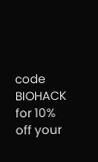code BIOHACK for 10% off your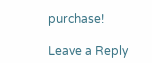purchase!

Leave a Reply